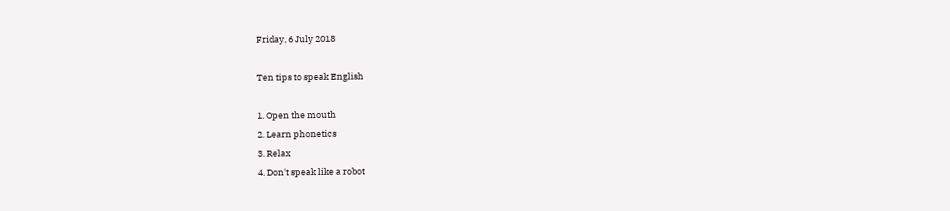Friday, 6 July 2018

Ten tips to speak English

1. Open the mouth
2. Learn phonetics
3. Relax
4. Don't speak like a robot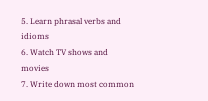5. Learn phrasal verbs and idioms
6. Watch TV shows and movies
7. Write down most common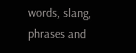words, slang, phrases and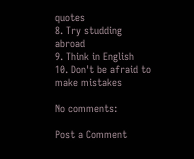quotes
8. Try studding abroad
9. Think in English
10. Don't be afraid to make mistakes

No comments:

Post a Comment